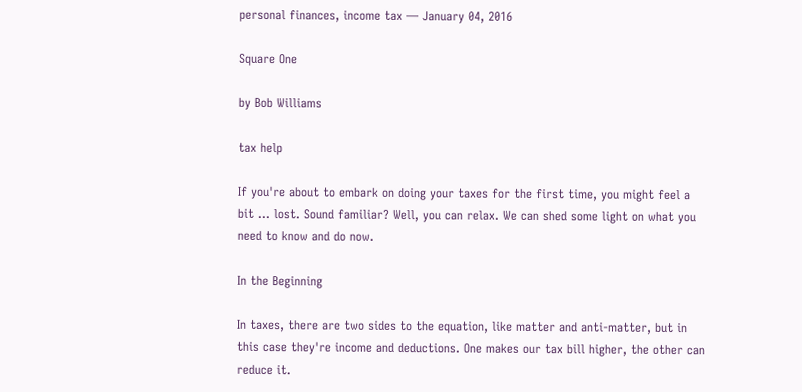personal finances, income tax — January 04, 2016

Square One

by Bob Williams

tax help

If you're about to embark on doing your taxes for the first time, you might feel a bit … lost. Sound familiar? Well, you can relax. We can shed some light on what you need to know and do now.

In the Beginning

In taxes, there are two sides to the equation, like matter and anti-matter, but in this case they're income and deductions. One makes our tax bill higher, the other can reduce it.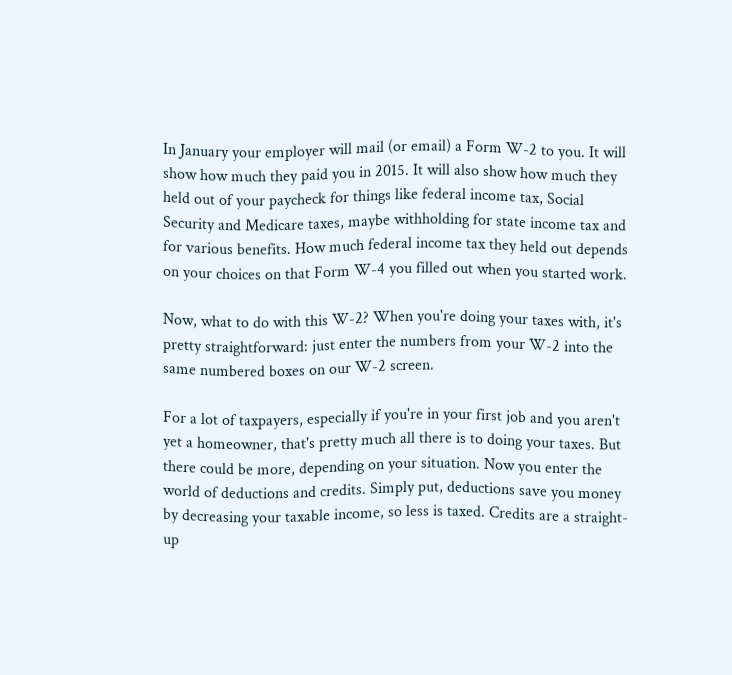In January your employer will mail (or email) a Form W-2 to you. It will show how much they paid you in 2015. It will also show how much they held out of your paycheck for things like federal income tax, Social Security and Medicare taxes, maybe withholding for state income tax and for various benefits. How much federal income tax they held out depends on your choices on that Form W-4 you filled out when you started work.

Now, what to do with this W-2? When you're doing your taxes with, it's pretty straightforward: just enter the numbers from your W-2 into the same numbered boxes on our W-2 screen.

For a lot of taxpayers, especially if you're in your first job and you aren't yet a homeowner, that's pretty much all there is to doing your taxes. But there could be more, depending on your situation. Now you enter the world of deductions and credits. Simply put, deductions save you money by decreasing your taxable income, so less is taxed. Credits are a straight-up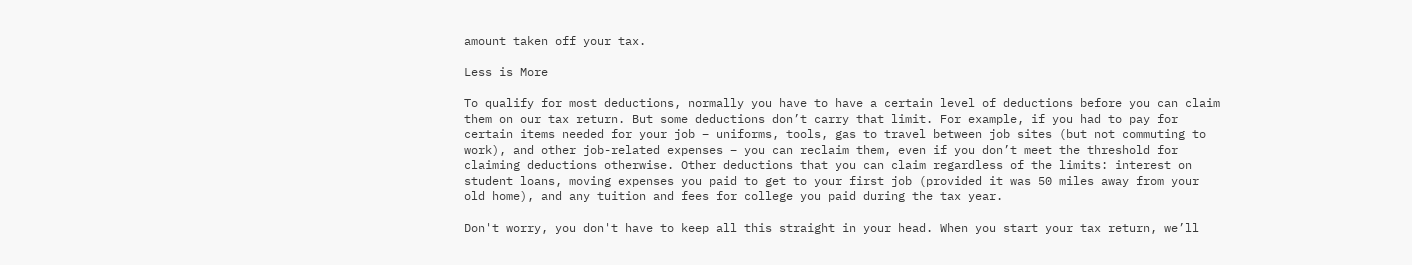amount taken off your tax.

Less is More

To qualify for most deductions, normally you have to have a certain level of deductions before you can claim them on our tax return. But some deductions don’t carry that limit. For example, if you had to pay for certain items needed for your job – uniforms, tools, gas to travel between job sites (but not commuting to work), and other job-related expenses – you can reclaim them, even if you don’t meet the threshold for claiming deductions otherwise. Other deductions that you can claim regardless of the limits: interest on student loans, moving expenses you paid to get to your first job (provided it was 50 miles away from your old home), and any tuition and fees for college you paid during the tax year.

Don't worry, you don't have to keep all this straight in your head. When you start your tax return, we’ll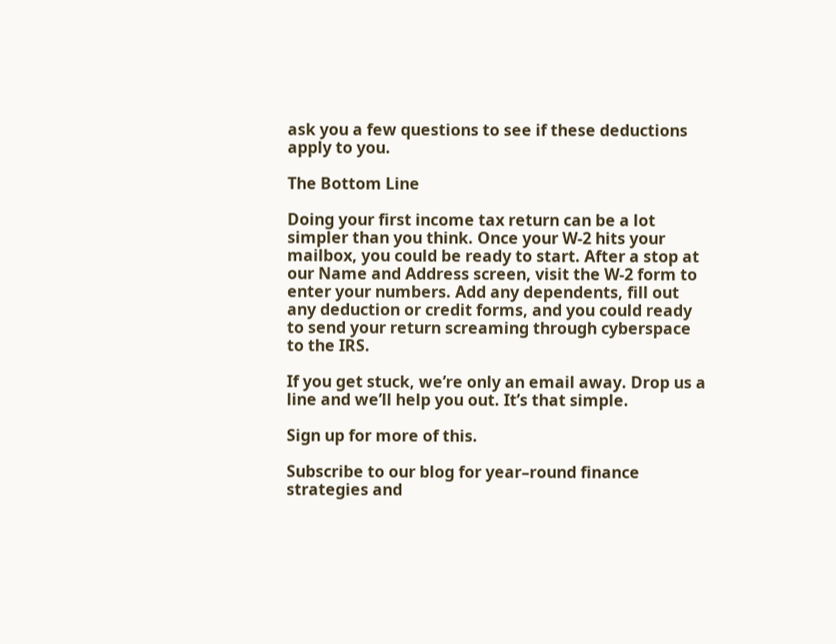ask you a few questions to see if these deductions apply to you.

The Bottom Line

Doing your first income tax return can be a lot simpler than you think. Once your W-2 hits your mailbox, you could be ready to start. After a stop at our Name and Address screen, visit the W-2 form to enter your numbers. Add any dependents, fill out any deduction or credit forms, and you could ready to send your return screaming through cyberspace to the IRS.

If you get stuck, we’re only an email away. Drop us a line and we’ll help you out. It’s that simple.

Sign up for more of this.

Subscribe to our blog for year–round finance strategies and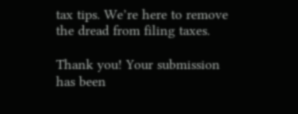tax tips. We’re here to remove the dread from filing taxes.

Thank you! Your submission has been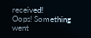received!
Oops! Something went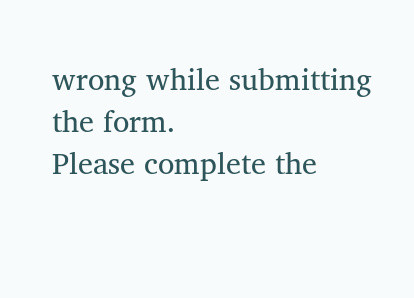wrong while submitting the form.
Please complete the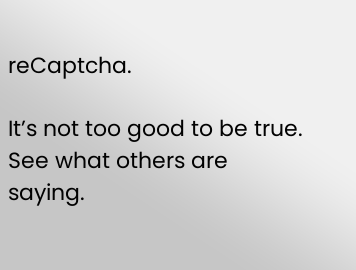reCaptcha.

It’s not too good to be true. See what others are saying.